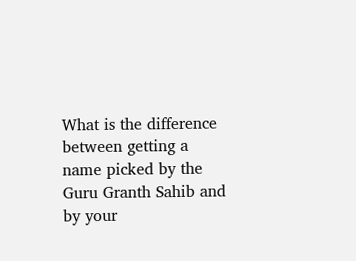What is the difference between getting a name picked by the Guru Granth Sahib and by your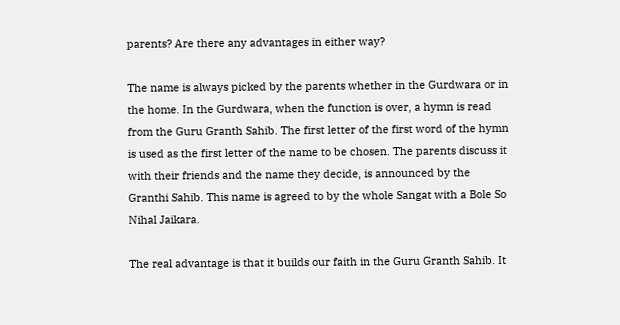parents? Are there any advantages in either way?

The name is always picked by the parents whether in the Gurdwara or in the home. In the Gurdwara, when the function is over, a hymn is read from the Guru Granth Sahib. The first letter of the first word of the hymn is used as the first letter of the name to be chosen. The parents discuss it with their friends and the name they decide, is announced by the Granthi Sahib. This name is agreed to by the whole Sangat with a Bole So Nihal Jaikara.

The real advantage is that it builds our faith in the Guru Granth Sahib. It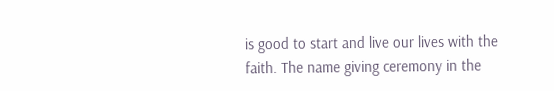is good to start and live our lives with the faith. The name giving ceremony in the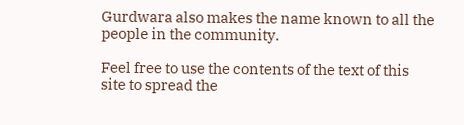Gurdwara also makes the name known to all the people in the community.

Feel free to use the contents of the text of this site to spread the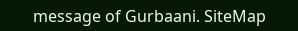message of Gurbaani. SiteMap